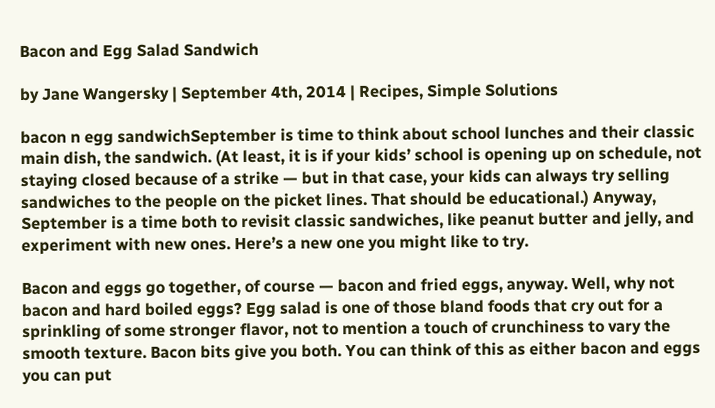Bacon and Egg Salad Sandwich

by Jane Wangersky | September 4th, 2014 | Recipes, Simple Solutions

bacon n egg sandwichSeptember is time to think about school lunches and their classic main dish, the sandwich. (At least, it is if your kids’ school is opening up on schedule, not staying closed because of a strike — but in that case, your kids can always try selling sandwiches to the people on the picket lines. That should be educational.) Anyway, September is a time both to revisit classic sandwiches, like peanut butter and jelly, and experiment with new ones. Here’s a new one you might like to try.

Bacon and eggs go together, of course — bacon and fried eggs, anyway. Well, why not bacon and hard boiled eggs? Egg salad is one of those bland foods that cry out for a sprinkling of some stronger flavor, not to mention a touch of crunchiness to vary the smooth texture. Bacon bits give you both. You can think of this as either bacon and eggs you can put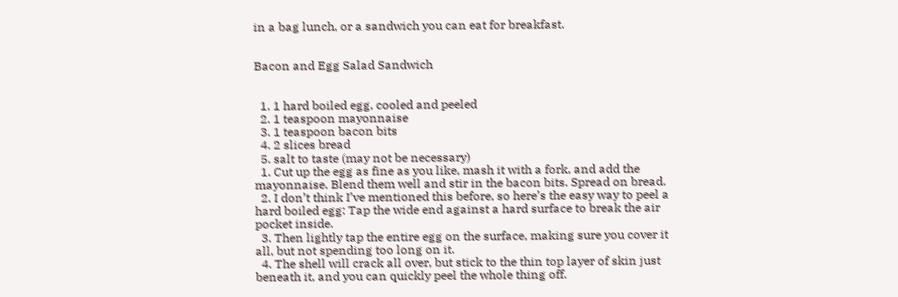in a bag lunch, or a sandwich you can eat for breakfast.


Bacon and Egg Salad Sandwich


  1. 1 hard boiled egg, cooled and peeled
  2. 1 teaspoon mayonnaise
  3. 1 teaspoon bacon bits
  4. 2 slices bread
  5. salt to taste (may not be necessary)
  1. Cut up the egg as fine as you like, mash it with a fork, and add the mayonnaise. Blend them well and stir in the bacon bits. Spread on bread.
  2. I don’t think I’ve mentioned this before, so here’s the easy way to peel a hard boiled egg: Tap the wide end against a hard surface to break the air pocket inside.
  3. Then lightly tap the entire egg on the surface, making sure you cover it all, but not spending too long on it.
  4. The shell will crack all over, but stick to the thin top layer of skin just beneath it, and you can quickly peel the whole thing off.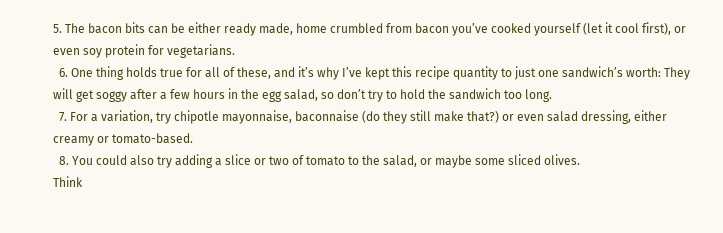5. The bacon bits can be either ready made, home crumbled from bacon you’ve cooked yourself (let it cool first), or even soy protein for vegetarians.
  6. One thing holds true for all of these, and it’s why I’ve kept this recipe quantity to just one sandwich’s worth: They will get soggy after a few hours in the egg salad, so don’t try to hold the sandwich too long.
  7. For a variation, try chipotle mayonnaise, baconnaise (do they still make that?) or even salad dressing, either creamy or tomato-based.
  8. You could also try adding a slice or two of tomato to the salad, or maybe some sliced olives.
Think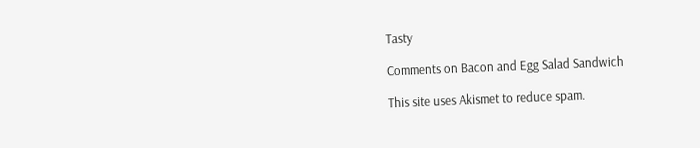Tasty

Comments on Bacon and Egg Salad Sandwich

This site uses Akismet to reduce spam.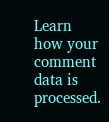Learn how your comment data is processed.